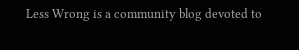Less Wrong is a community blog devoted to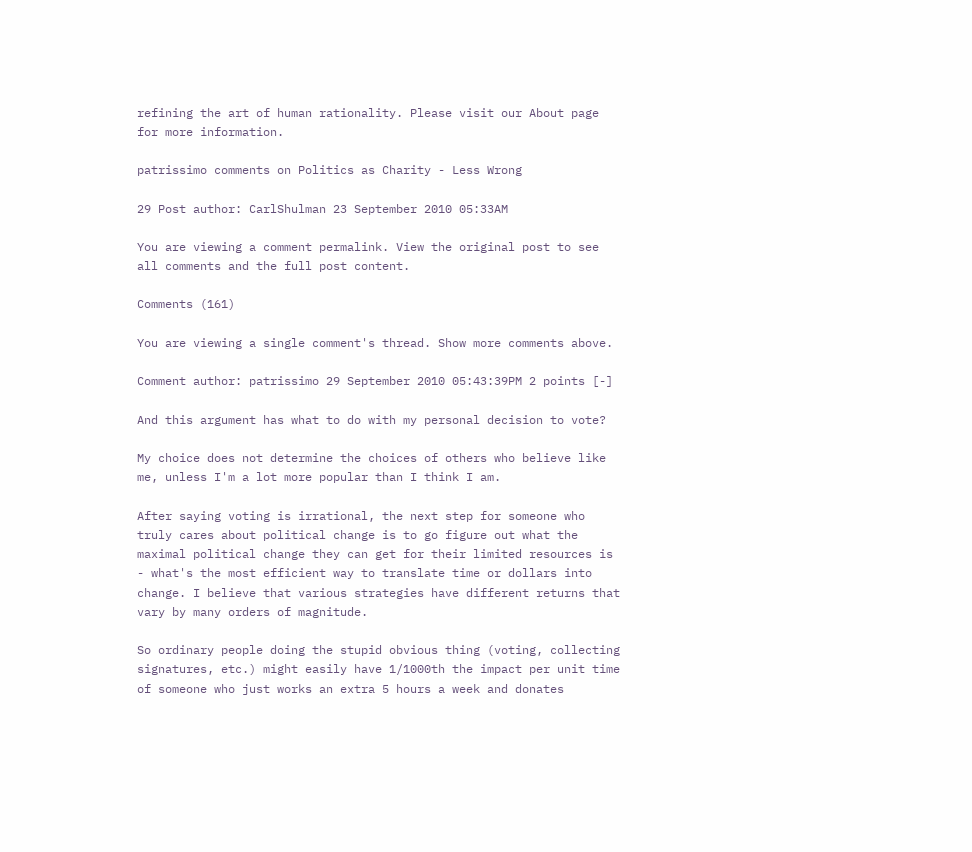refining the art of human rationality. Please visit our About page for more information.

patrissimo comments on Politics as Charity - Less Wrong

29 Post author: CarlShulman 23 September 2010 05:33AM

You are viewing a comment permalink. View the original post to see all comments and the full post content.

Comments (161)

You are viewing a single comment's thread. Show more comments above.

Comment author: patrissimo 29 September 2010 05:43:39PM 2 points [-]

And this argument has what to do with my personal decision to vote?

My choice does not determine the choices of others who believe like me, unless I'm a lot more popular than I think I am.

After saying voting is irrational, the next step for someone who truly cares about political change is to go figure out what the maximal political change they can get for their limited resources is - what's the most efficient way to translate time or dollars into change. I believe that various strategies have different returns that vary by many orders of magnitude.

So ordinary people doing the stupid obvious thing (voting, collecting signatures, etc.) might easily have 1/1000th the impact per unit time of someone who just works an extra 5 hours a week and donates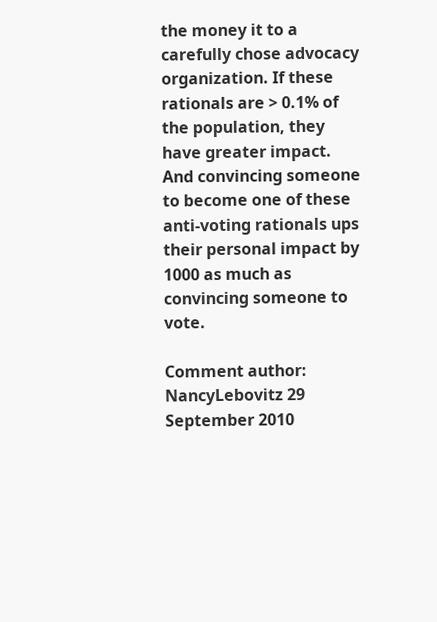the money it to a carefully chose advocacy organization. If these rationals are > 0.1% of the population, they have greater impact. And convincing someone to become one of these anti-voting rationals ups their personal impact by 1000 as much as convincing someone to vote.

Comment author: NancyLebovitz 29 September 2010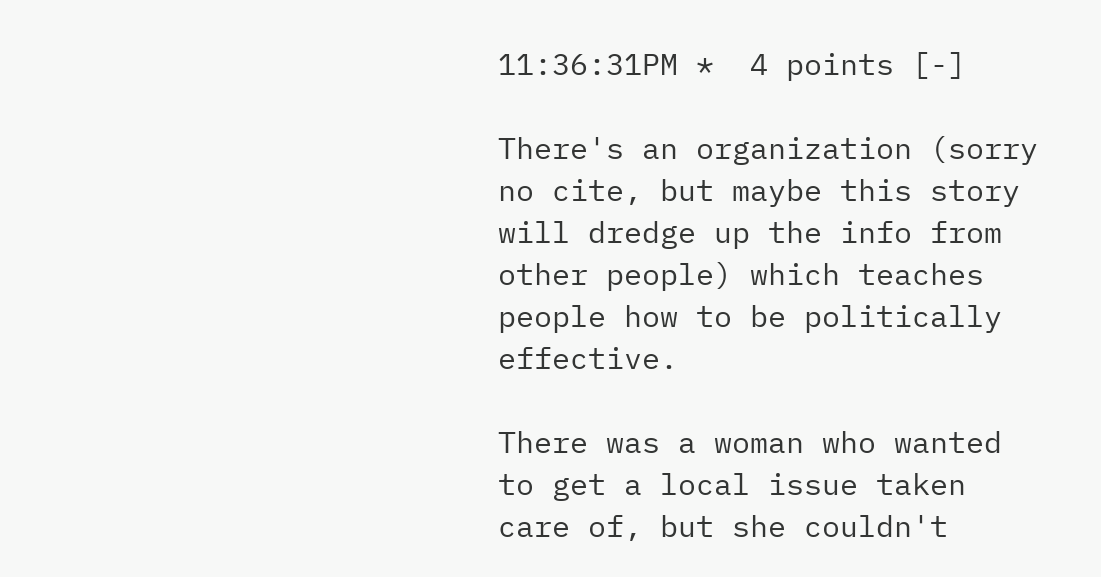11:36:31PM *  4 points [-]

There's an organization (sorry no cite, but maybe this story will dredge up the info from other people) which teaches people how to be politically effective.

There was a woman who wanted to get a local issue taken care of, but she couldn't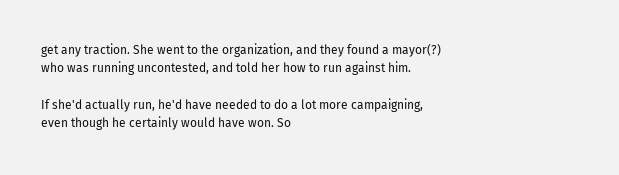get any traction. She went to the organization, and they found a mayor(?) who was running uncontested, and told her how to run against him.

If she'd actually run, he'd have needed to do a lot more campaigning, even though he certainly would have won. So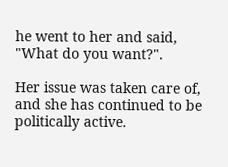he went to her and said, "What do you want?".

Her issue was taken care of, and she has continued to be politically active.